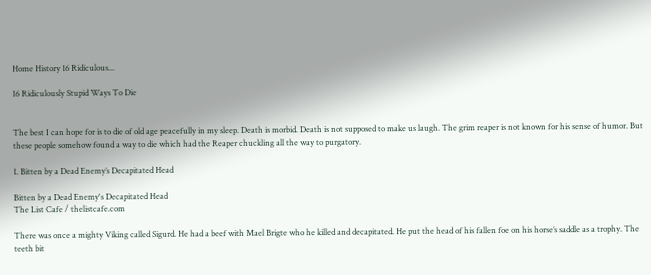Home History 16 Ridiculous...

16 Ridiculously Stupid Ways To Die


The best I can hope for is to die of old age peacefully in my sleep. Death is morbid. Death is not supposed to make us laugh. The grim reaper is not known for his sense of humor. But these people somehow found a way to die which had the Reaper chuckling all the way to purgatory.

1. Bitten by a Dead Enemy’s Decapitated Head

Bitten by a Dead Enemy's Decapitated Head
The List Cafe / thelistcafe.com

There was once a mighty Viking called Sigurd. He had a beef with Mael Brigte who he killed and decapitated. He put the head of his fallen foe on his horse’s saddle as a trophy. The teeth bit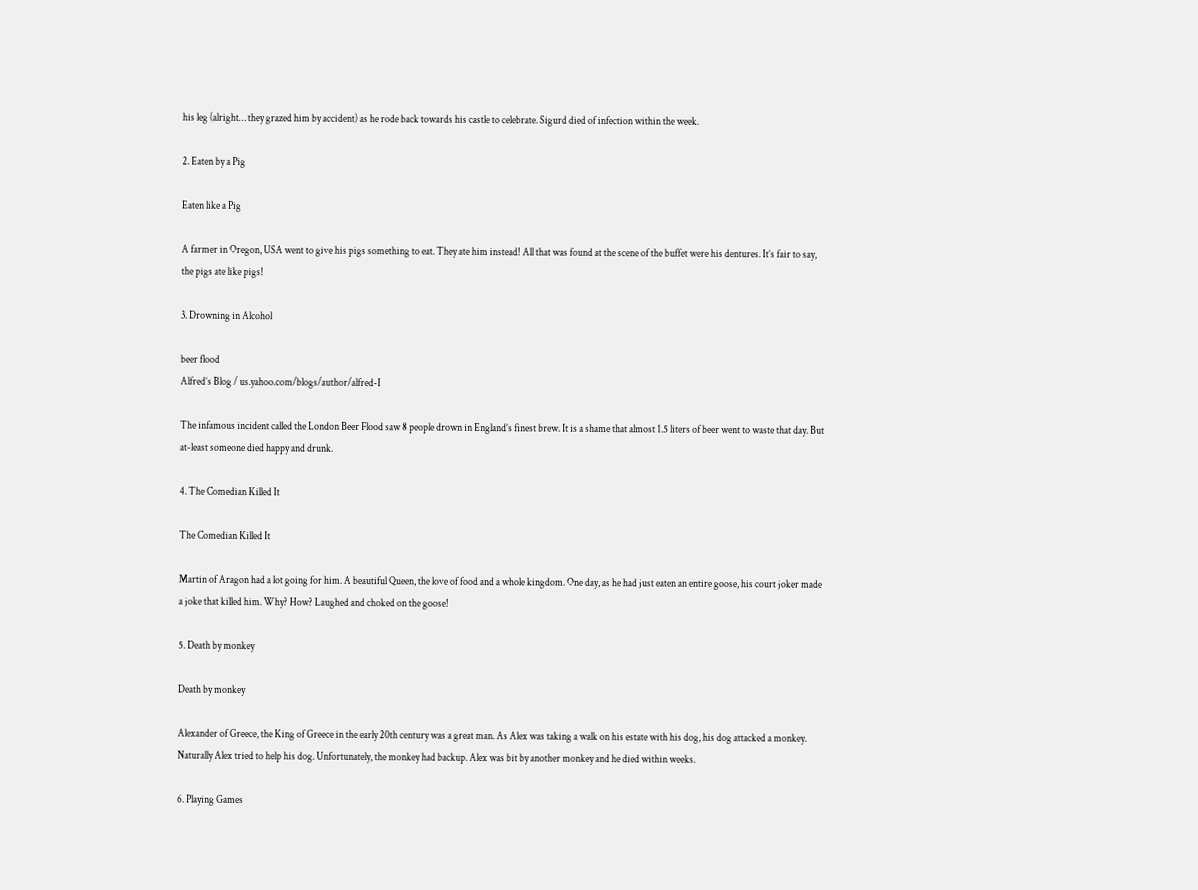his leg (alright… they grazed him by accident) as he rode back towards his castle to celebrate. Sigurd died of infection within the week.

2. Eaten by a Pig

Eaten like a Pig

A farmer in Oregon, USA went to give his pigs something to eat. They ate him instead! All that was found at the scene of the buffet were his dentures. It’s fair to say, the pigs ate like pigs!

3. Drowning in Alcohol

beer flood
Alfred’s Blog / us.yahoo.com/blogs/author/alfred-I

The infamous incident called the London Beer Flood saw 8 people drown in England’s finest brew. It is a shame that almost 1.5 liters of beer went to waste that day. But at-least someone died happy and drunk.

4. The Comedian Killed It

The Comedian Killed It

Martin of Aragon had a lot going for him. A beautiful Queen, the love of food and a whole kingdom. One day, as he had just eaten an entire goose, his court joker made a joke that killed him. Why? How? Laughed and choked on the goose!

5. Death by monkey

Death by monkey

Alexander of Greece, the King of Greece in the early 20th century was a great man. As Alex was taking a walk on his estate with his dog, his dog attacked a monkey. Naturally Alex tried to help his dog. Unfortunately, the monkey had backup. Alex was bit by another monkey and he died within weeks.

6. Playing Games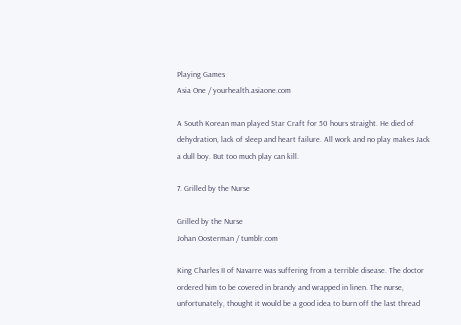Playing Games
Asia One / yourhealth.asiaone.com

A South Korean man played Star Craft for 50 hours straight. He died of dehydration, lack of sleep and heart failure. All work and no play makes Jack a dull boy. But too much play can kill.

7. Grilled by the Nurse

Grilled by the Nurse
Johan Oosterman / tumblr.com

King Charles II of Navarre was suffering from a terrible disease. The doctor ordered him to be covered in brandy and wrapped in linen. The nurse, unfortunately, thought it would be a good idea to burn off the last thread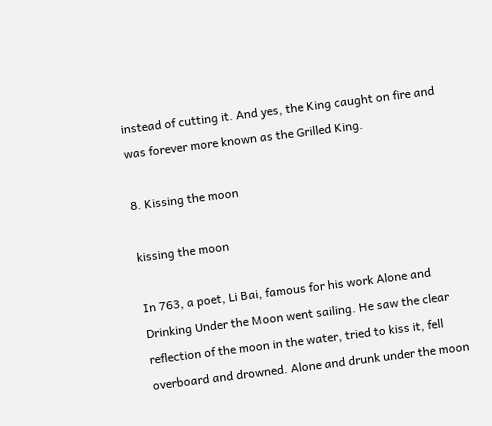instead of cutting it. And yes, the King caught on fire and was forever more known as the Grilled King.

8. Kissing the moon

kissing the moon

In 763, a poet, Li Bai, famous for his work Alone and Drinking Under the Moon went sailing. He saw the clear reflection of the moon in the water, tried to kiss it, fell overboard and drowned. Alone and drunk under the moon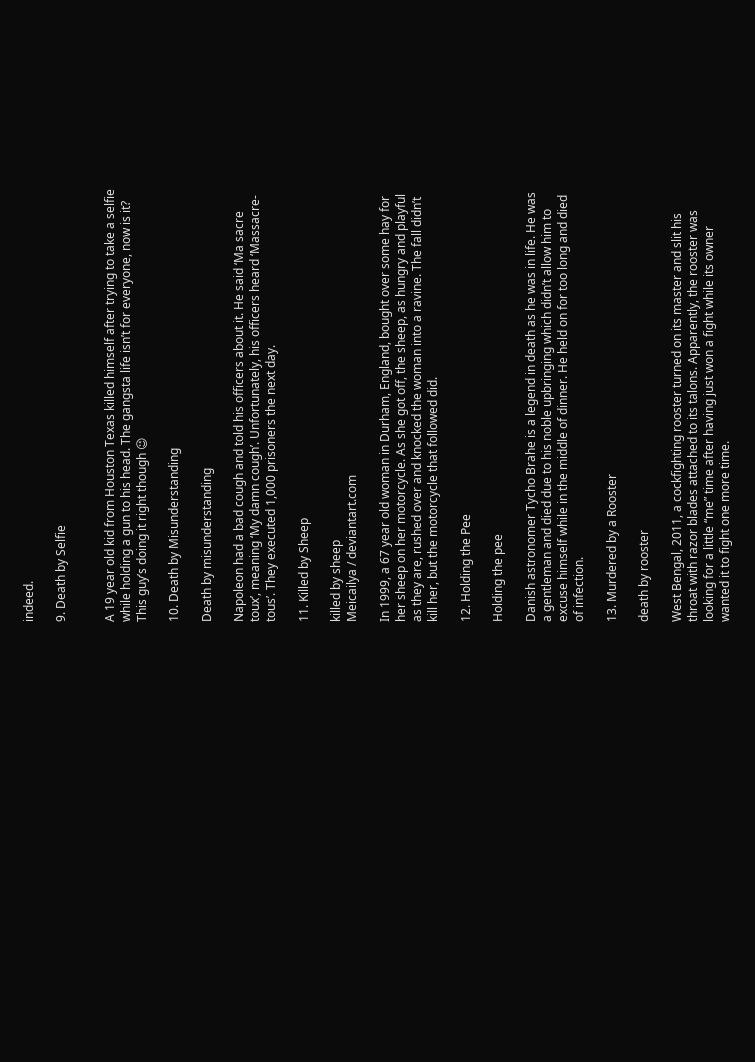indeed.

9. Death by Selfie


A 19 year old kid from Houston Texas killed himself after trying to take a selfie while holding a gun to his head. The gangsta life isn’t for everyone, now is it? This guy’s doing it right though 😉

10. Death by Misunderstanding

Death by misunderstanding

Napoleon had a bad cough and told his officers about it. He said ‘Ma sacre toux’, meaning ‘My damn cough’. Unfortunately, his officers heard ‘Massacre-tous’. They executed 1,000 prisoners the next day.

11. Killed by Sheep

killed by sheep
Meicailya / deviantart.com

In 1999, a 67 year old woman in Durham, England, bought over some hay for her sheep on her motorcycle. As she got off, the sheep, as hungry and playful as they are, rushed over and knocked the woman into a ravine. The fall didn’t kill her, but the motorcycle that followed did.

12. Holding the Pee

Holding the pee

Danish astronomer Tycho Brahe is a legend in death as he was in life. He was a gentleman and died due to his noble upbringing which didn’t allow him to excuse himself while in the middle of dinner. He held on for too long and died of infection.

13. Murdered by a Rooster

death by rooster

West Bengal, 2011, a cockfighting rooster turned on its master and slit his throat with razor blades attached to its talons. Apparently, the rooster was looking for a little “me” time after having just won a fight while its owner wanted it to fight one more time.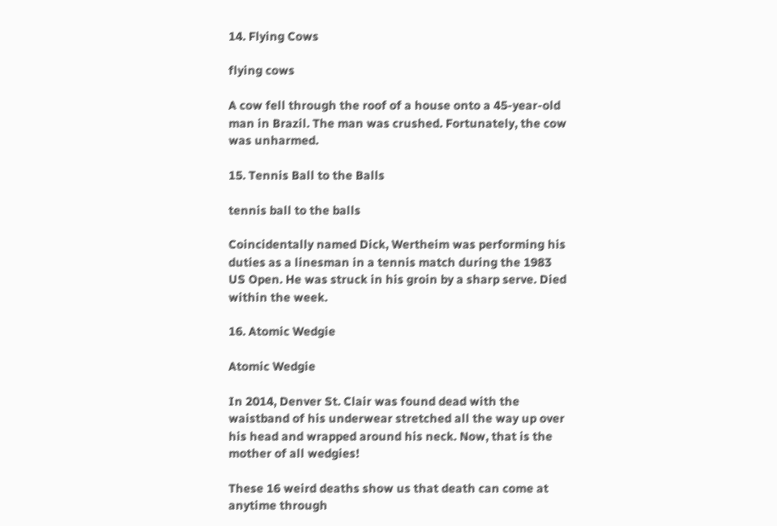14. Flying Cows

flying cows

A cow fell through the roof of a house onto a 45-year-old man in Brazil. The man was crushed. Fortunately, the cow was unharmed.

15. Tennis Ball to the Balls

tennis ball to the balls

Coincidentally named Dick, Wertheim was performing his duties as a linesman in a tennis match during the 1983 US Open. He was struck in his groin by a sharp serve. Died within the week.

16. Atomic Wedgie

Atomic Wedgie

In 2014, Denver St. Clair was found dead with the waistband of his underwear stretched all the way up over his head and wrapped around his neck. Now, that is the mother of all wedgies!

These 16 weird deaths show us that death can come at anytime through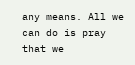any means. All we can do is pray that we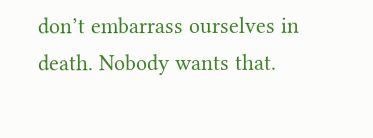don’t embarrass ourselves in death. Nobody wants that.